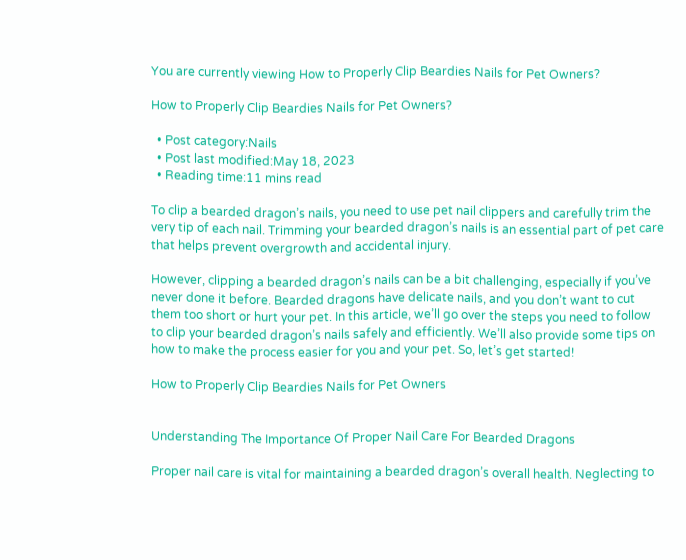You are currently viewing How to Properly Clip Beardies Nails for Pet Owners?

How to Properly Clip Beardies Nails for Pet Owners?

  • Post category:Nails
  • Post last modified:May 18, 2023
  • Reading time:11 mins read

To clip a bearded dragon’s nails, you need to use pet nail clippers and carefully trim the very tip of each nail. Trimming your bearded dragon’s nails is an essential part of pet care that helps prevent overgrowth and accidental injury.

However, clipping a bearded dragon’s nails can be a bit challenging, especially if you’ve never done it before. Bearded dragons have delicate nails, and you don’t want to cut them too short or hurt your pet. In this article, we’ll go over the steps you need to follow to clip your bearded dragon’s nails safely and efficiently. We’ll also provide some tips on how to make the process easier for you and your pet. So, let’s get started!

How to Properly Clip Beardies Nails for Pet Owners


Understanding The Importance Of Proper Nail Care For Bearded Dragons

Proper nail care is vital for maintaining a bearded dragon’s overall health. Neglecting to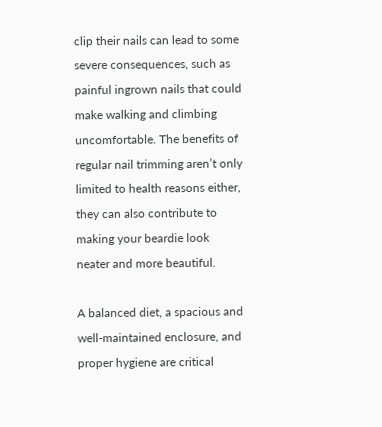clip their nails can lead to some severe consequences, such as painful ingrown nails that could make walking and climbing uncomfortable. The benefits of regular nail trimming aren’t only limited to health reasons either, they can also contribute to making your beardie look neater and more beautiful.

A balanced diet, a spacious and well-maintained enclosure, and proper hygiene are critical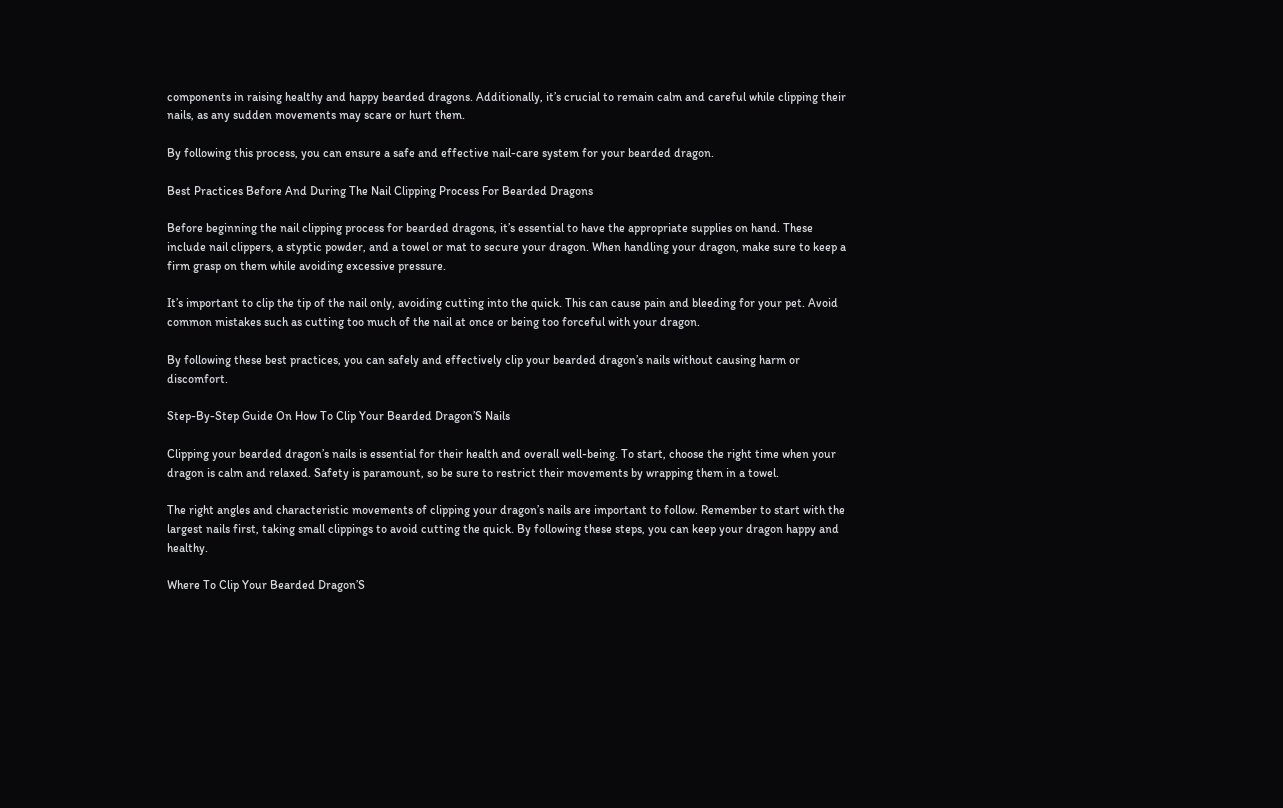components in raising healthy and happy bearded dragons. Additionally, it’s crucial to remain calm and careful while clipping their nails, as any sudden movements may scare or hurt them.

By following this process, you can ensure a safe and effective nail-care system for your bearded dragon.

Best Practices Before And During The Nail Clipping Process For Bearded Dragons

Before beginning the nail clipping process for bearded dragons, it’s essential to have the appropriate supplies on hand. These include nail clippers, a styptic powder, and a towel or mat to secure your dragon. When handling your dragon, make sure to keep a firm grasp on them while avoiding excessive pressure.

It’s important to clip the tip of the nail only, avoiding cutting into the quick. This can cause pain and bleeding for your pet. Avoid common mistakes such as cutting too much of the nail at once or being too forceful with your dragon.

By following these best practices, you can safely and effectively clip your bearded dragon’s nails without causing harm or discomfort.

Step-By-Step Guide On How To Clip Your Bearded Dragon’S Nails

Clipping your bearded dragon’s nails is essential for their health and overall well-being. To start, choose the right time when your dragon is calm and relaxed. Safety is paramount, so be sure to restrict their movements by wrapping them in a towel.

The right angles and characteristic movements of clipping your dragon’s nails are important to follow. Remember to start with the largest nails first, taking small clippings to avoid cutting the quick. By following these steps, you can keep your dragon happy and healthy.

Where To Clip Your Bearded Dragon’S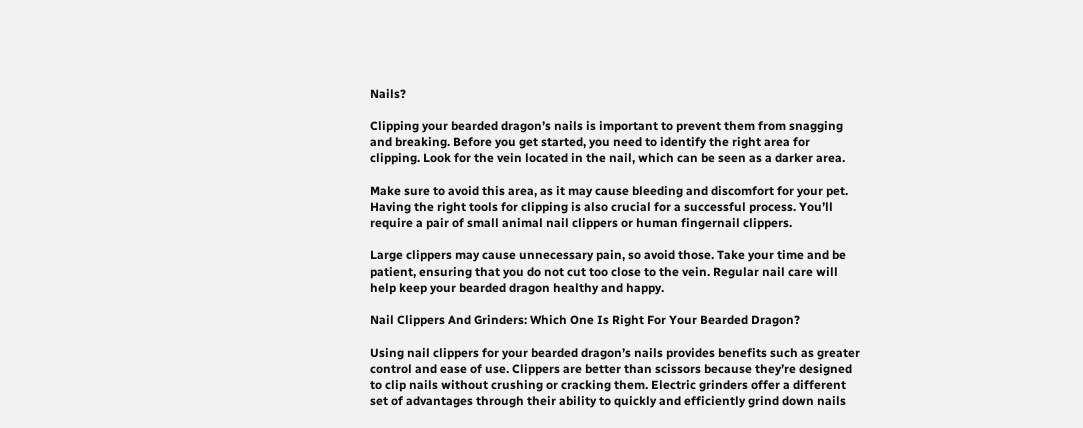Nails?

Clipping your bearded dragon’s nails is important to prevent them from snagging and breaking. Before you get started, you need to identify the right area for clipping. Look for the vein located in the nail, which can be seen as a darker area.

Make sure to avoid this area, as it may cause bleeding and discomfort for your pet. Having the right tools for clipping is also crucial for a successful process. You’ll require a pair of small animal nail clippers or human fingernail clippers.

Large clippers may cause unnecessary pain, so avoid those. Take your time and be patient, ensuring that you do not cut too close to the vein. Regular nail care will help keep your bearded dragon healthy and happy.

Nail Clippers And Grinders: Which One Is Right For Your Bearded Dragon?

Using nail clippers for your bearded dragon’s nails provides benefits such as greater control and ease of use. Clippers are better than scissors because they’re designed to clip nails without crushing or cracking them. Electric grinders offer a different set of advantages through their ability to quickly and efficiently grind down nails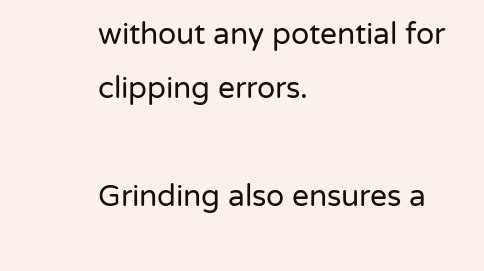without any potential for clipping errors.

Grinding also ensures a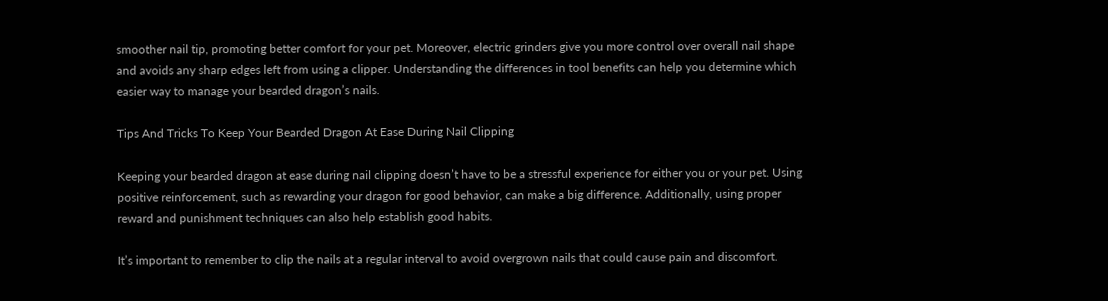smoother nail tip, promoting better comfort for your pet. Moreover, electric grinders give you more control over overall nail shape and avoids any sharp edges left from using a clipper. Understanding the differences in tool benefits can help you determine which easier way to manage your bearded dragon’s nails.

Tips And Tricks To Keep Your Bearded Dragon At Ease During Nail Clipping

Keeping your bearded dragon at ease during nail clipping doesn’t have to be a stressful experience for either you or your pet. Using positive reinforcement, such as rewarding your dragon for good behavior, can make a big difference. Additionally, using proper reward and punishment techniques can also help establish good habits.

It’s important to remember to clip the nails at a regular interval to avoid overgrown nails that could cause pain and discomfort.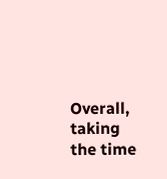Overall, taking the time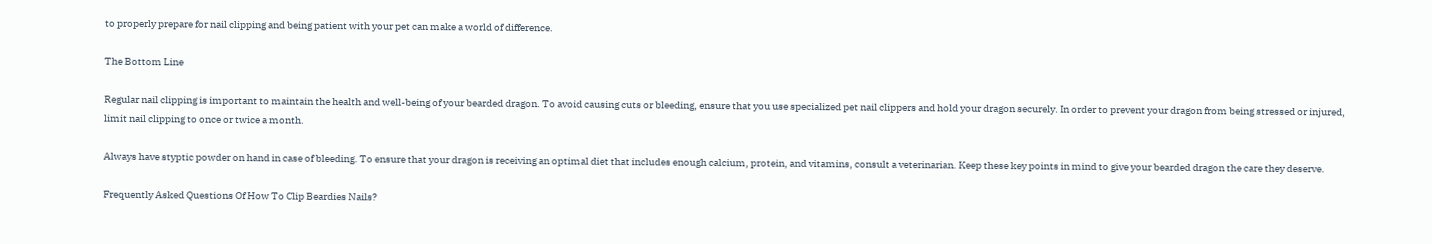to properly prepare for nail clipping and being patient with your pet can make a world of difference.

The Bottom Line

Regular nail clipping is important to maintain the health and well-being of your bearded dragon. To avoid causing cuts or bleeding, ensure that you use specialized pet nail clippers and hold your dragon securely. In order to prevent your dragon from being stressed or injured, limit nail clipping to once or twice a month.

Always have styptic powder on hand in case of bleeding. To ensure that your dragon is receiving an optimal diet that includes enough calcium, protein, and vitamins, consult a veterinarian. Keep these key points in mind to give your bearded dragon the care they deserve.

Frequently Asked Questions Of How To Clip Beardies Nails?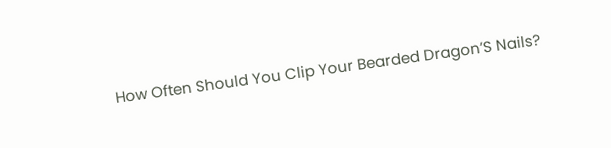How Often Should You Clip Your Bearded Dragon’S Nails?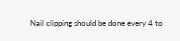Nail clipping should be done every 4 to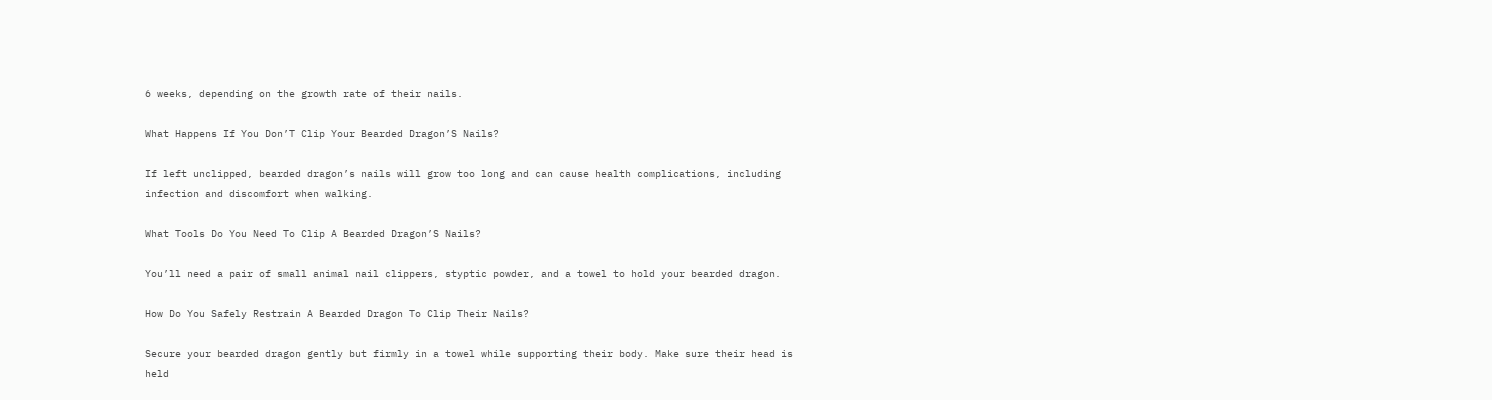6 weeks, depending on the growth rate of their nails.

What Happens If You Don’T Clip Your Bearded Dragon’S Nails?

If left unclipped, bearded dragon’s nails will grow too long and can cause health complications, including infection and discomfort when walking.

What Tools Do You Need To Clip A Bearded Dragon’S Nails?

You’ll need a pair of small animal nail clippers, styptic powder, and a towel to hold your bearded dragon.

How Do You Safely Restrain A Bearded Dragon To Clip Their Nails?

Secure your bearded dragon gently but firmly in a towel while supporting their body. Make sure their head is held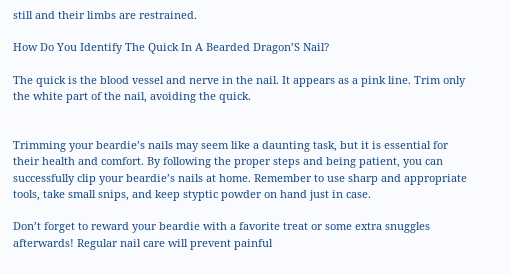still and their limbs are restrained.

How Do You Identify The Quick In A Bearded Dragon’S Nail?

The quick is the blood vessel and nerve in the nail. It appears as a pink line. Trim only the white part of the nail, avoiding the quick.


Trimming your beardie’s nails may seem like a daunting task, but it is essential for their health and comfort. By following the proper steps and being patient, you can successfully clip your beardie’s nails at home. Remember to use sharp and appropriate tools, take small snips, and keep styptic powder on hand just in case.

Don’t forget to reward your beardie with a favorite treat or some extra snuggles afterwards! Regular nail care will prevent painful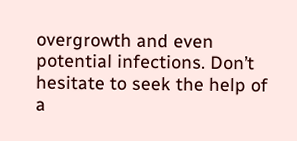overgrowth and even potential infections. Don’t hesitate to seek the help of a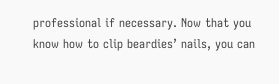professional if necessary. Now that you know how to clip beardies’ nails, you can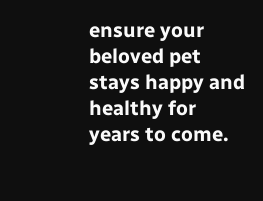ensure your beloved pet stays happy and healthy for years to come.